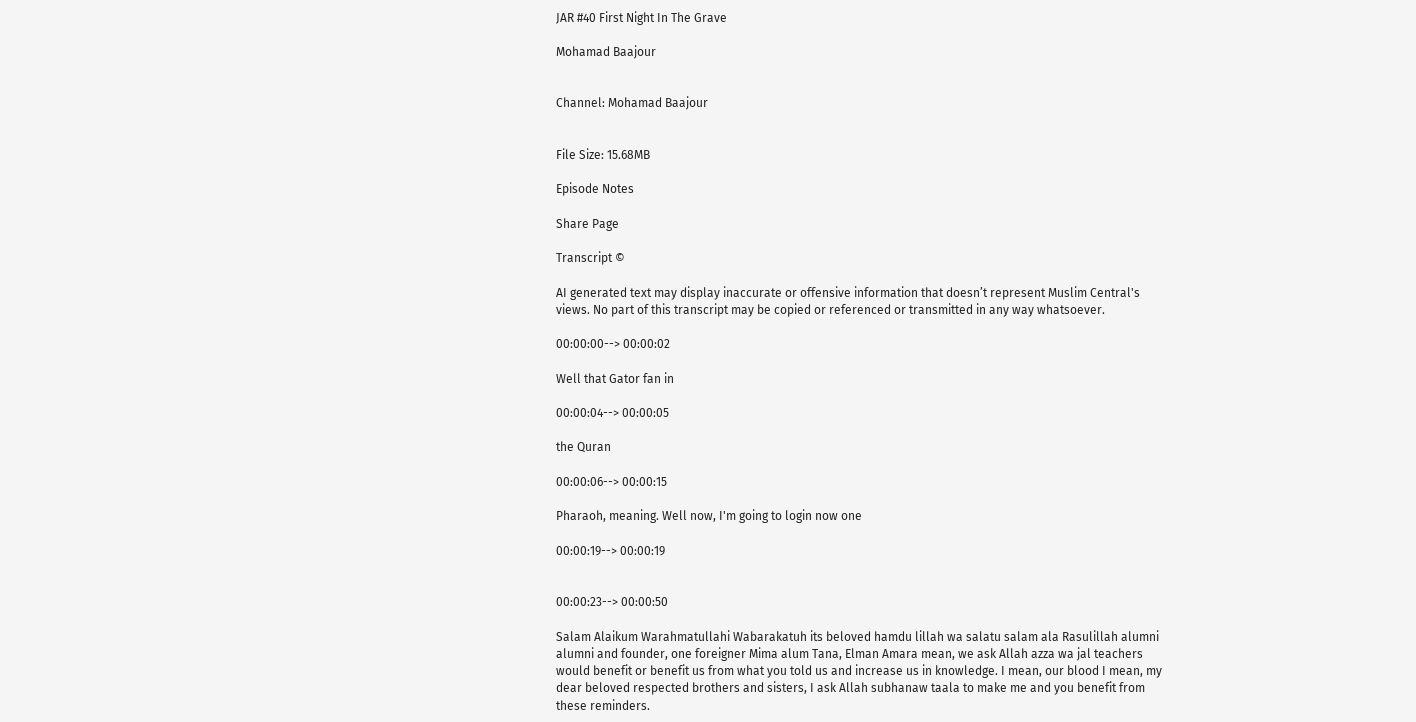JAR #40 First Night In The Grave

Mohamad Baajour


Channel: Mohamad Baajour


File Size: 15.68MB

Episode Notes

Share Page

Transcript ©

AI generated text may display inaccurate or offensive information that doesn’t represent Muslim Central's views. No part of this transcript may be copied or referenced or transmitted in any way whatsoever.

00:00:00--> 00:00:02

Well that Gator fan in

00:00:04--> 00:00:05

the Quran

00:00:06--> 00:00:15

Pharaoh, meaning. Well now, I'm going to login now one

00:00:19--> 00:00:19


00:00:23--> 00:00:50

Salam Alaikum Warahmatullahi Wabarakatuh its beloved hamdu lillah wa salatu salam ala Rasulillah alumni alumni and founder, one foreigner Mima alum Tana, Elman Amara mean, we ask Allah azza wa jal teachers would benefit or benefit us from what you told us and increase us in knowledge. I mean, our blood I mean, my dear beloved respected brothers and sisters, I ask Allah subhanaw taala to make me and you benefit from these reminders.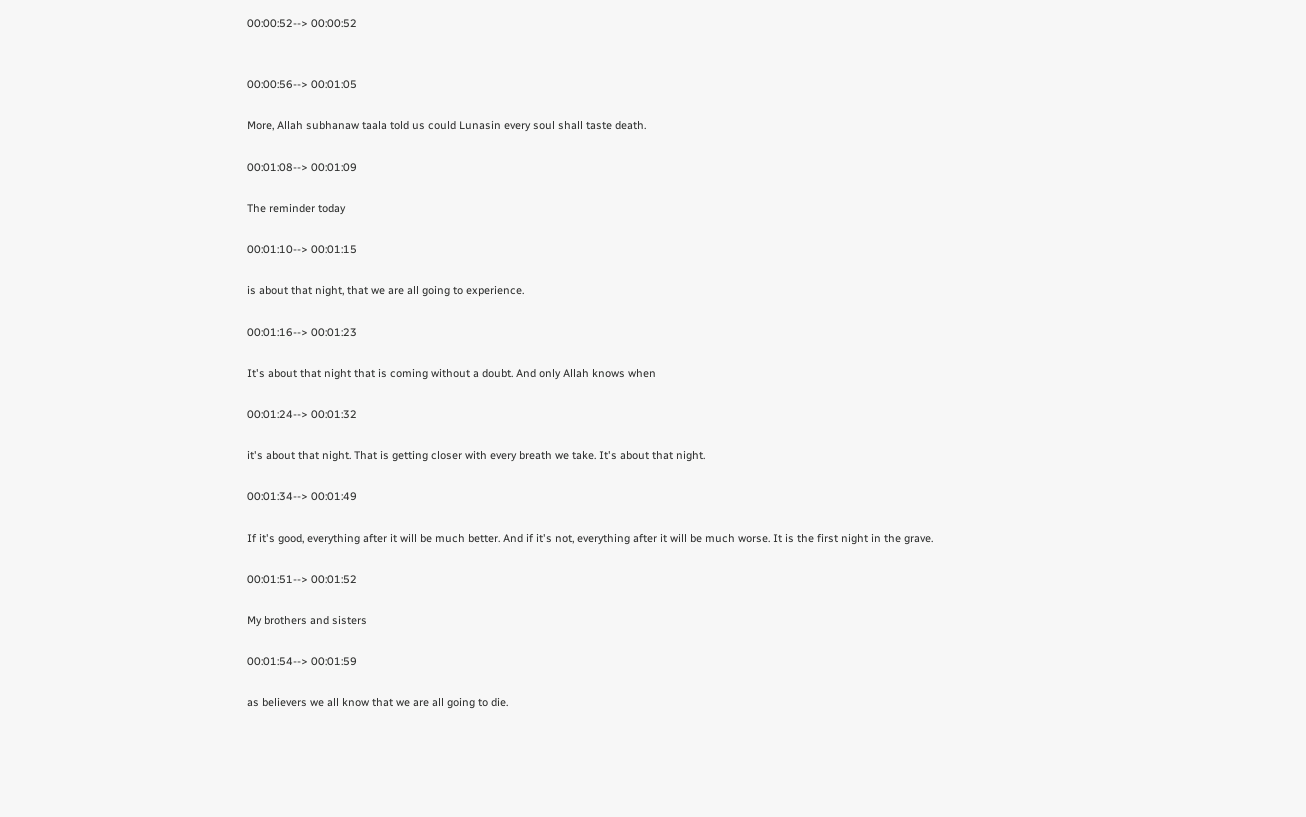00:00:52--> 00:00:52


00:00:56--> 00:01:05

More, Allah subhanaw taala told us could Lunasin every soul shall taste death.

00:01:08--> 00:01:09

The reminder today

00:01:10--> 00:01:15

is about that night, that we are all going to experience.

00:01:16--> 00:01:23

It's about that night that is coming without a doubt. And only Allah knows when

00:01:24--> 00:01:32

it's about that night. That is getting closer with every breath we take. It's about that night.

00:01:34--> 00:01:49

If it's good, everything after it will be much better. And if it's not, everything after it will be much worse. It is the first night in the grave.

00:01:51--> 00:01:52

My brothers and sisters

00:01:54--> 00:01:59

as believers we all know that we are all going to die.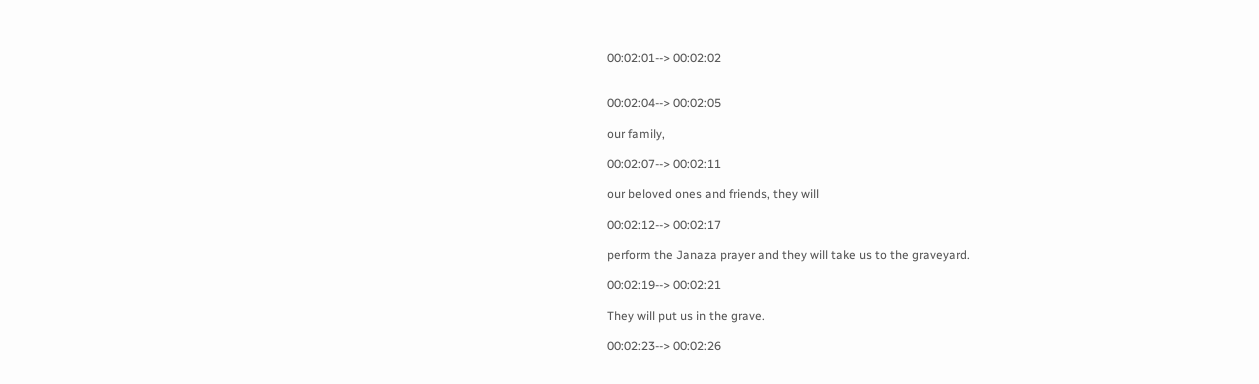00:02:01--> 00:02:02


00:02:04--> 00:02:05

our family,

00:02:07--> 00:02:11

our beloved ones and friends, they will

00:02:12--> 00:02:17

perform the Janaza prayer and they will take us to the graveyard.

00:02:19--> 00:02:21

They will put us in the grave.

00:02:23--> 00:02:26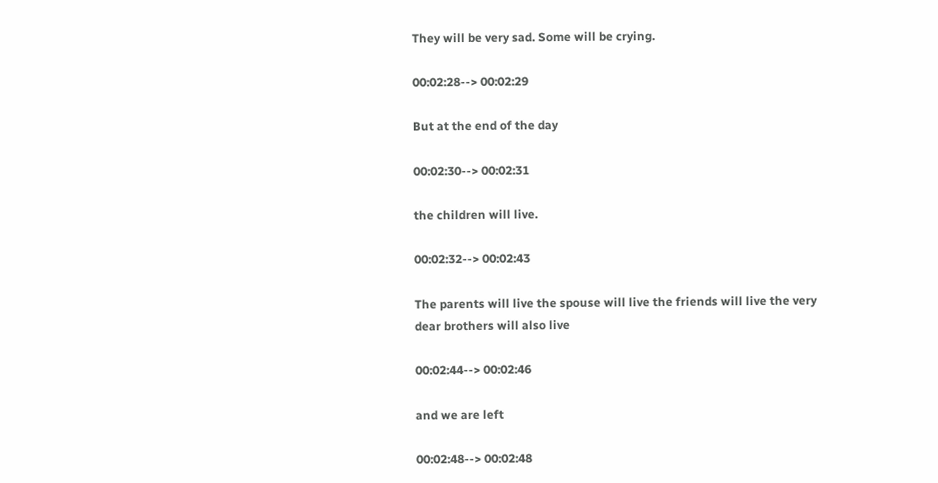They will be very sad. Some will be crying.

00:02:28--> 00:02:29

But at the end of the day

00:02:30--> 00:02:31

the children will live.

00:02:32--> 00:02:43

The parents will live the spouse will live the friends will live the very dear brothers will also live

00:02:44--> 00:02:46

and we are left

00:02:48--> 00:02:48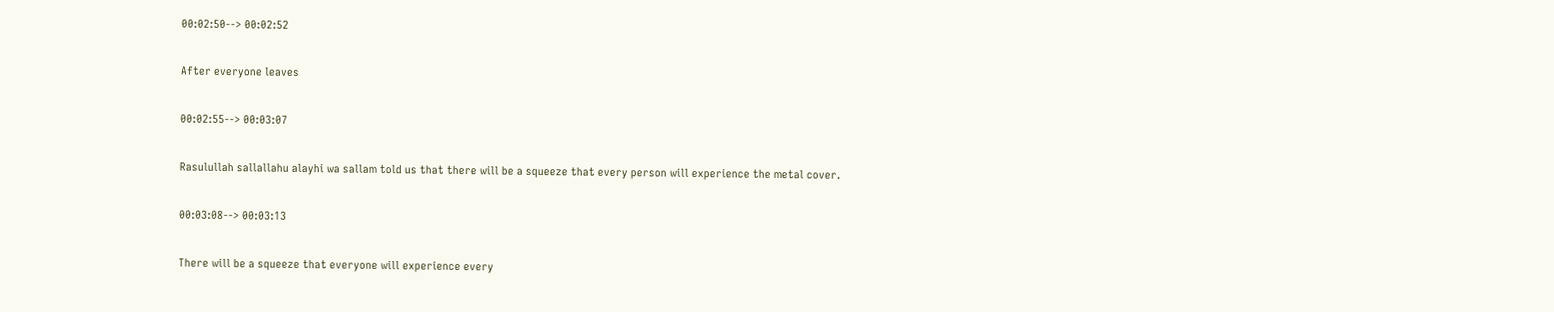00:02:50--> 00:02:52

After everyone leaves

00:02:55--> 00:03:07

Rasulullah sallallahu alayhi wa sallam told us that there will be a squeeze that every person will experience the metal cover.

00:03:08--> 00:03:13

There will be a squeeze that everyone will experience every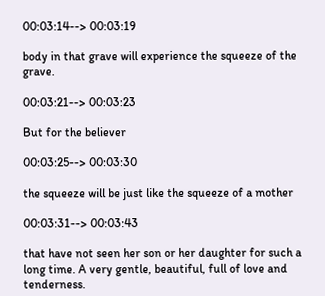00:03:14--> 00:03:19

body in that grave will experience the squeeze of the grave.

00:03:21--> 00:03:23

But for the believer

00:03:25--> 00:03:30

the squeeze will be just like the squeeze of a mother

00:03:31--> 00:03:43

that have not seen her son or her daughter for such a long time. A very gentle, beautiful, full of love and tenderness.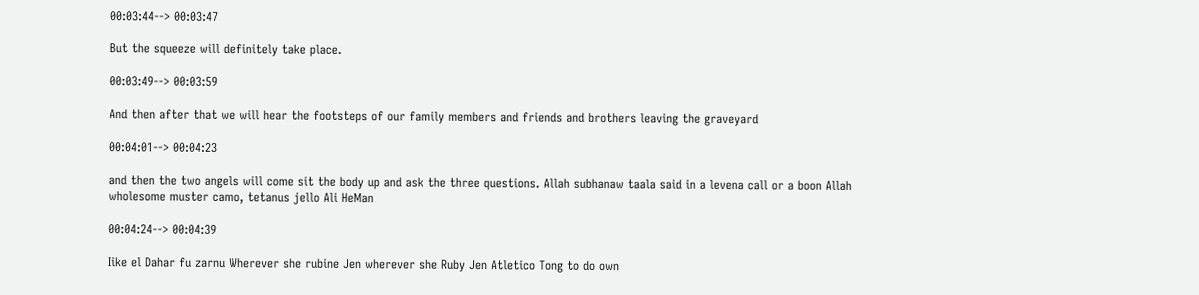00:03:44--> 00:03:47

But the squeeze will definitely take place.

00:03:49--> 00:03:59

And then after that we will hear the footsteps of our family members and friends and brothers leaving the graveyard

00:04:01--> 00:04:23

and then the two angels will come sit the body up and ask the three questions. Allah subhanaw taala said in a levena call or a boon Allah wholesome muster camo, tetanus jello Ali HeMan

00:04:24--> 00:04:39

Iike el Dahar fu zarnu Wherever she rubine Jen wherever she Ruby Jen Atletico Tong to do own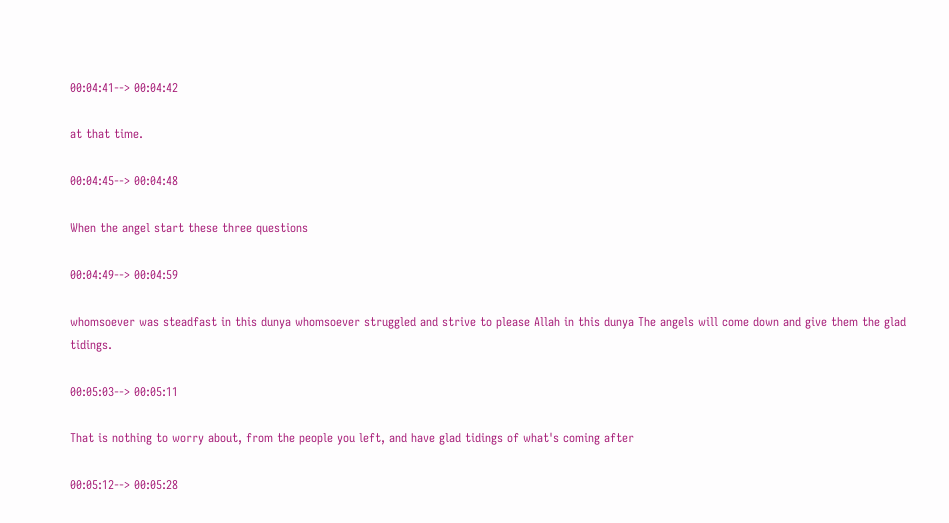00:04:41--> 00:04:42

at that time.

00:04:45--> 00:04:48

When the angel start these three questions

00:04:49--> 00:04:59

whomsoever was steadfast in this dunya whomsoever struggled and strive to please Allah in this dunya The angels will come down and give them the glad tidings.

00:05:03--> 00:05:11

That is nothing to worry about, from the people you left, and have glad tidings of what's coming after

00:05:12--> 00:05:28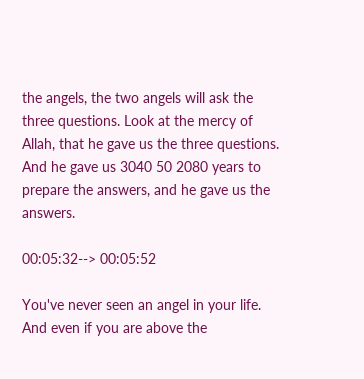the angels, the two angels will ask the three questions. Look at the mercy of Allah, that he gave us the three questions. And he gave us 3040 50 2080 years to prepare the answers, and he gave us the answers.

00:05:32--> 00:05:52

You've never seen an angel in your life. And even if you are above the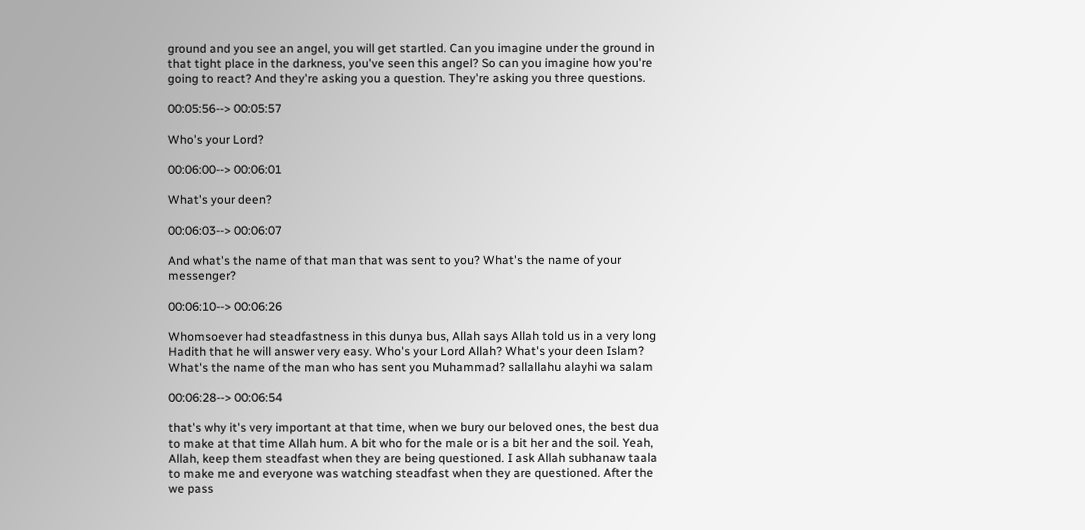ground and you see an angel, you will get startled. Can you imagine under the ground in that tight place in the darkness, you've seen this angel? So can you imagine how you're going to react? And they're asking you a question. They're asking you three questions.

00:05:56--> 00:05:57

Who's your Lord?

00:06:00--> 00:06:01

What's your deen?

00:06:03--> 00:06:07

And what's the name of that man that was sent to you? What's the name of your messenger?

00:06:10--> 00:06:26

Whomsoever had steadfastness in this dunya bus, Allah says Allah told us in a very long Hadith that he will answer very easy. Who's your Lord Allah? What's your deen Islam? What's the name of the man who has sent you Muhammad? sallallahu alayhi wa salam

00:06:28--> 00:06:54

that's why it's very important at that time, when we bury our beloved ones, the best dua to make at that time Allah hum. A bit who for the male or is a bit her and the soil. Yeah, Allah, keep them steadfast when they are being questioned. I ask Allah subhanaw taala to make me and everyone was watching steadfast when they are questioned. After the we pass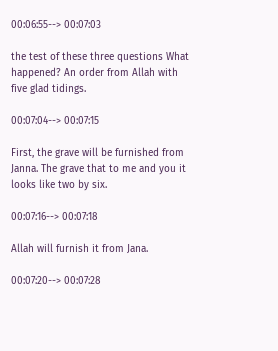00:06:55--> 00:07:03

the test of these three questions What happened? An order from Allah with five glad tidings.

00:07:04--> 00:07:15

First, the grave will be furnished from Janna. The grave that to me and you it looks like two by six.

00:07:16--> 00:07:18

Allah will furnish it from Jana.

00:07:20--> 00:07:28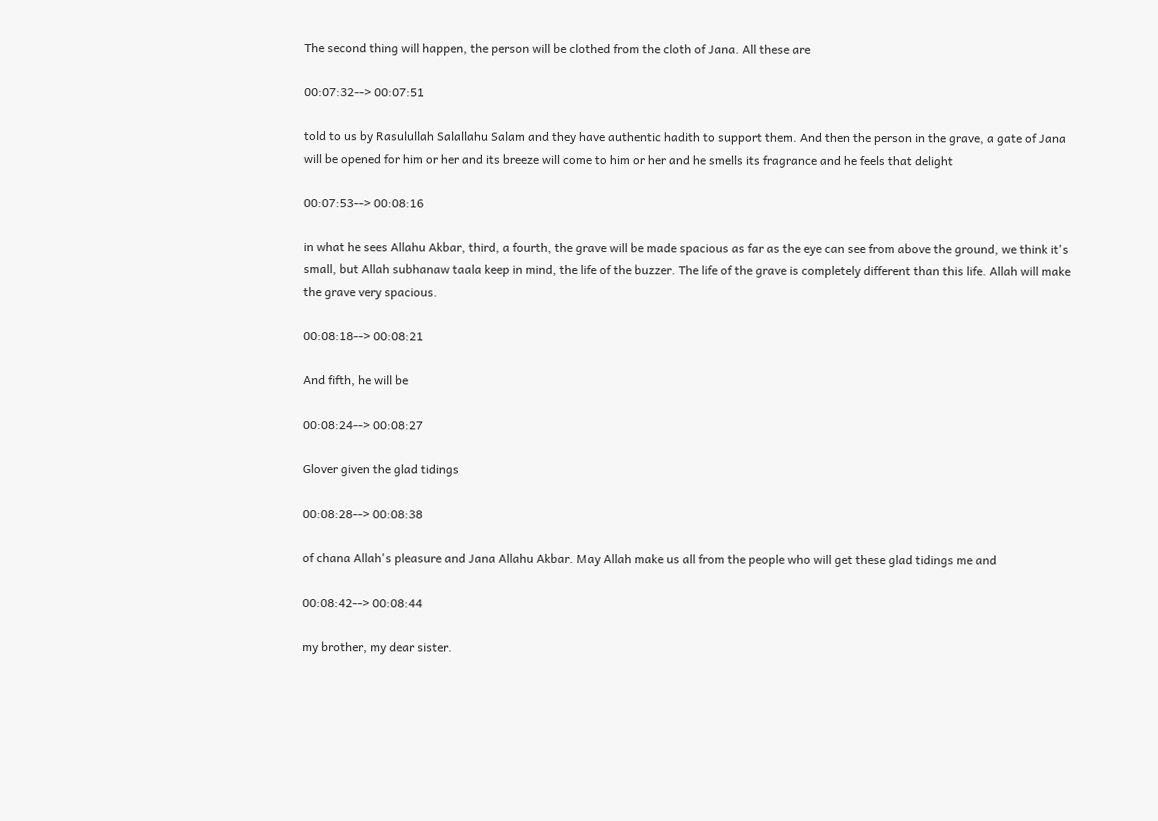The second thing will happen, the person will be clothed from the cloth of Jana. All these are

00:07:32--> 00:07:51

told to us by Rasulullah Salallahu Salam and they have authentic hadith to support them. And then the person in the grave, a gate of Jana will be opened for him or her and its breeze will come to him or her and he smells its fragrance and he feels that delight

00:07:53--> 00:08:16

in what he sees Allahu Akbar, third, a fourth, the grave will be made spacious as far as the eye can see from above the ground, we think it's small, but Allah subhanaw taala keep in mind, the life of the buzzer. The life of the grave is completely different than this life. Allah will make the grave very spacious.

00:08:18--> 00:08:21

And fifth, he will be

00:08:24--> 00:08:27

Glover given the glad tidings

00:08:28--> 00:08:38

of chana Allah's pleasure and Jana Allahu Akbar. May Allah make us all from the people who will get these glad tidings me and

00:08:42--> 00:08:44

my brother, my dear sister.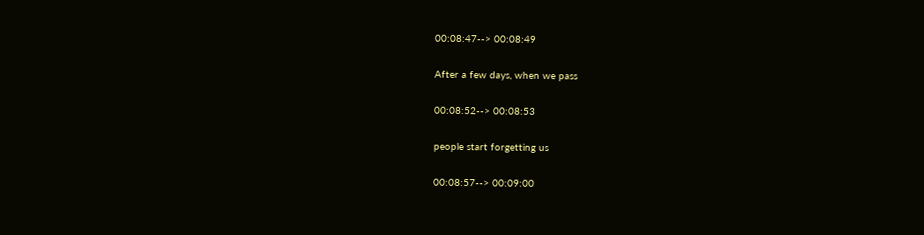00:08:47--> 00:08:49

After a few days, when we pass

00:08:52--> 00:08:53

people start forgetting us

00:08:57--> 00:09:00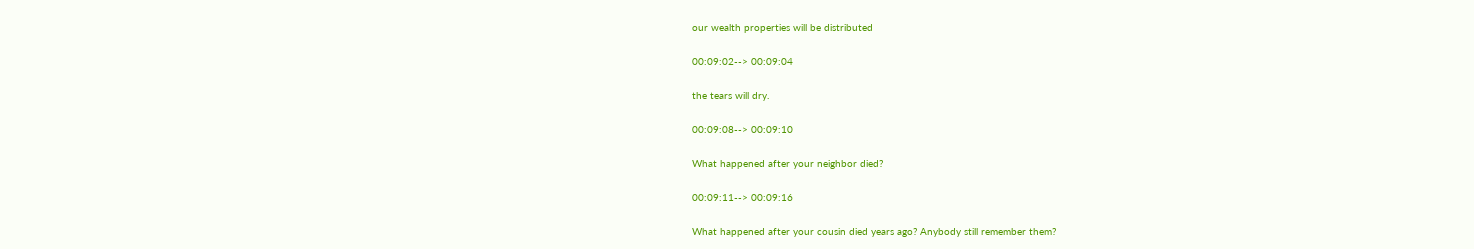our wealth properties will be distributed

00:09:02--> 00:09:04

the tears will dry.

00:09:08--> 00:09:10

What happened after your neighbor died?

00:09:11--> 00:09:16

What happened after your cousin died years ago? Anybody still remember them?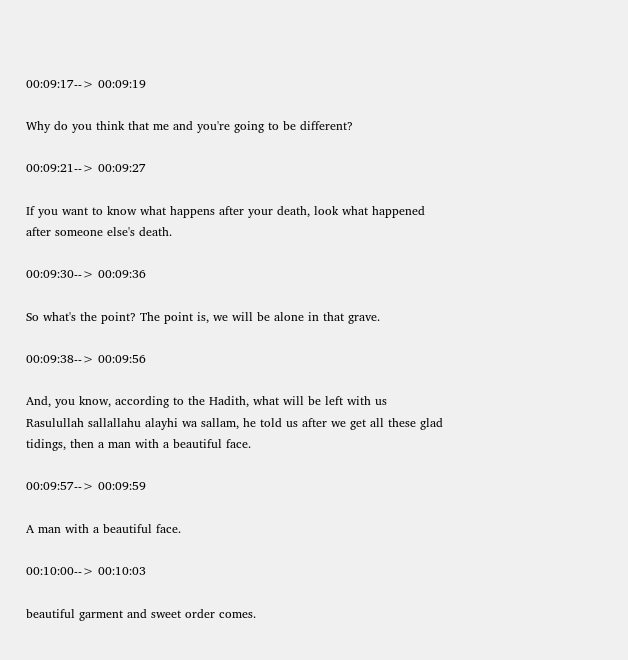00:09:17--> 00:09:19

Why do you think that me and you're going to be different?

00:09:21--> 00:09:27

If you want to know what happens after your death, look what happened after someone else's death.

00:09:30--> 00:09:36

So what's the point? The point is, we will be alone in that grave.

00:09:38--> 00:09:56

And, you know, according to the Hadith, what will be left with us Rasulullah sallallahu alayhi wa sallam, he told us after we get all these glad tidings, then a man with a beautiful face.

00:09:57--> 00:09:59

A man with a beautiful face.

00:10:00--> 00:10:03

beautiful garment and sweet order comes.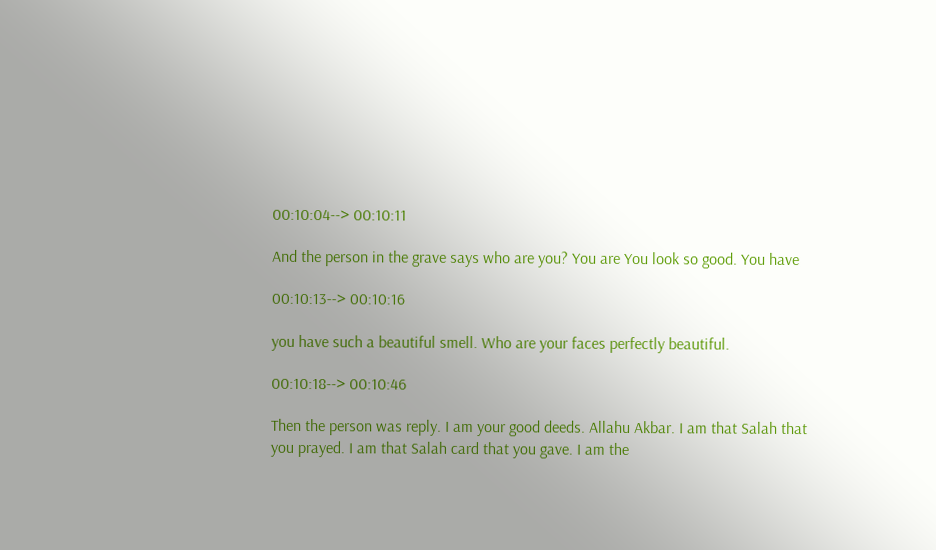00:10:04--> 00:10:11

And the person in the grave says who are you? You are You look so good. You have

00:10:13--> 00:10:16

you have such a beautiful smell. Who are your faces perfectly beautiful.

00:10:18--> 00:10:46

Then the person was reply. I am your good deeds. Allahu Akbar. I am that Salah that you prayed. I am that Salah card that you gave. I am the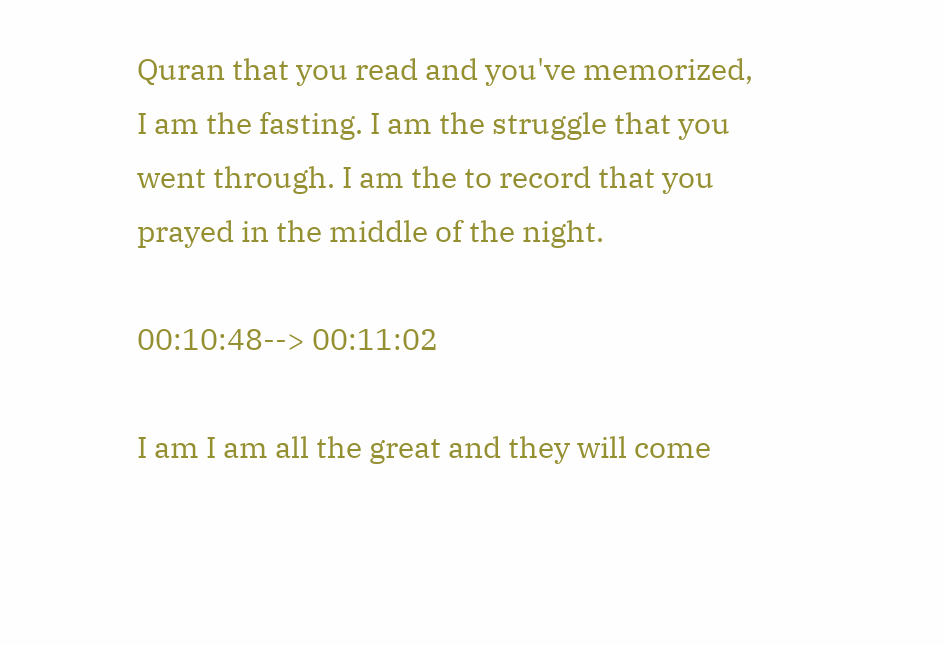Quran that you read and you've memorized, I am the fasting. I am the struggle that you went through. I am the to record that you prayed in the middle of the night.

00:10:48--> 00:11:02

I am I am all the great and they will come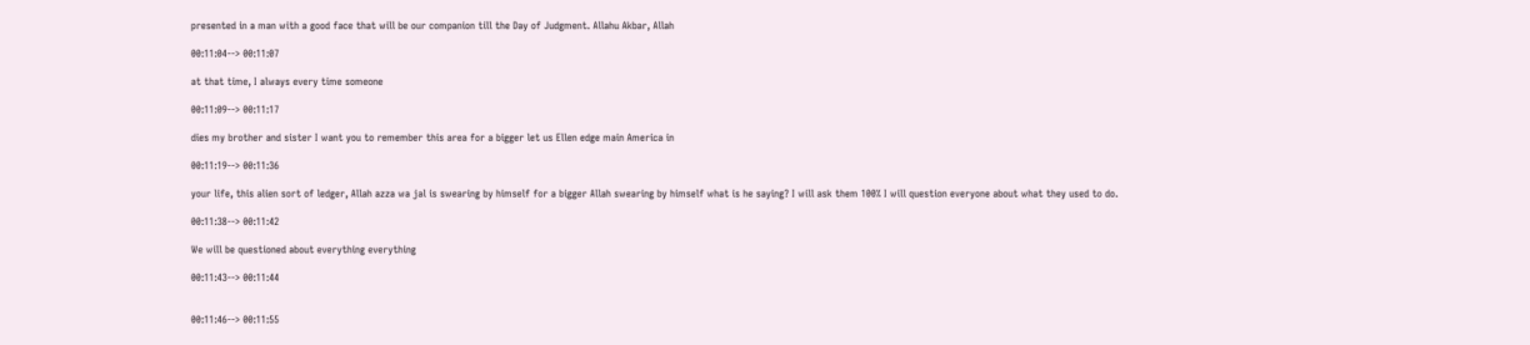presented in a man with a good face that will be our companion till the Day of Judgment. Allahu Akbar, Allah

00:11:04--> 00:11:07

at that time, I always every time someone

00:11:09--> 00:11:17

dies my brother and sister I want you to remember this area for a bigger let us Ellen edge main America in

00:11:19--> 00:11:36

your life, this alien sort of ledger, Allah azza wa jal is swearing by himself for a bigger Allah swearing by himself what is he saying? I will ask them 100% I will question everyone about what they used to do.

00:11:38--> 00:11:42

We will be questioned about everything everything

00:11:43--> 00:11:44


00:11:46--> 00:11:55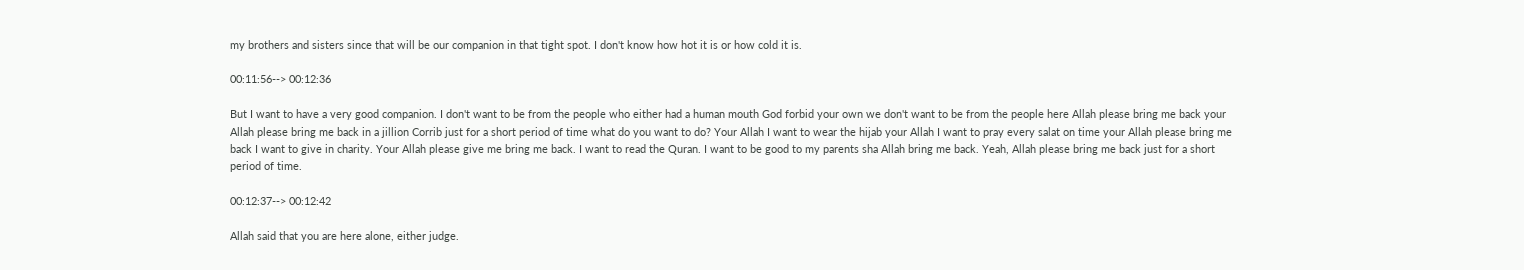my brothers and sisters since that will be our companion in that tight spot. I don't know how hot it is or how cold it is.

00:11:56--> 00:12:36

But I want to have a very good companion. I don't want to be from the people who either had a human mouth God forbid your own we don't want to be from the people here Allah please bring me back your Allah please bring me back in a jillion Corrib just for a short period of time what do you want to do? Your Allah I want to wear the hijab your Allah I want to pray every salat on time your Allah please bring me back I want to give in charity. Your Allah please give me bring me back. I want to read the Quran. I want to be good to my parents sha Allah bring me back. Yeah, Allah please bring me back just for a short period of time.

00:12:37--> 00:12:42

Allah said that you are here alone, either judge.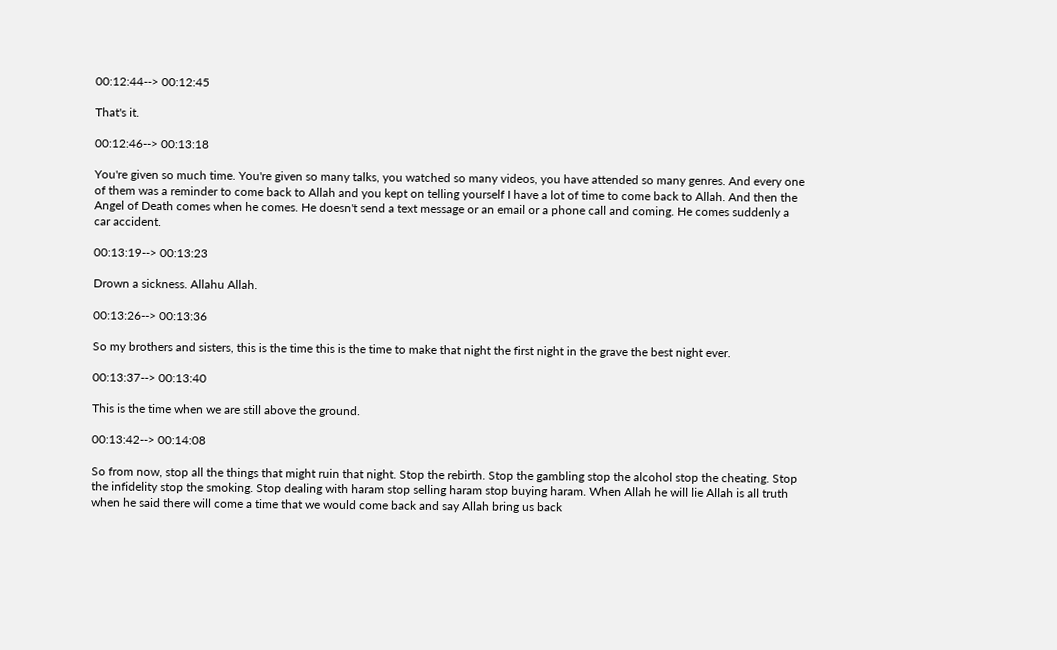00:12:44--> 00:12:45

That's it.

00:12:46--> 00:13:18

You're given so much time. You're given so many talks, you watched so many videos, you have attended so many genres. And every one of them was a reminder to come back to Allah and you kept on telling yourself I have a lot of time to come back to Allah. And then the Angel of Death comes when he comes. He doesn't send a text message or an email or a phone call and coming. He comes suddenly a car accident.

00:13:19--> 00:13:23

Drown a sickness. Allahu Allah.

00:13:26--> 00:13:36

So my brothers and sisters, this is the time this is the time to make that night the first night in the grave the best night ever.

00:13:37--> 00:13:40

This is the time when we are still above the ground.

00:13:42--> 00:14:08

So from now, stop all the things that might ruin that night. Stop the rebirth. Stop the gambling stop the alcohol stop the cheating. Stop the infidelity stop the smoking. Stop dealing with haram stop selling haram stop buying haram. When Allah he will lie Allah is all truth when he said there will come a time that we would come back and say Allah bring us back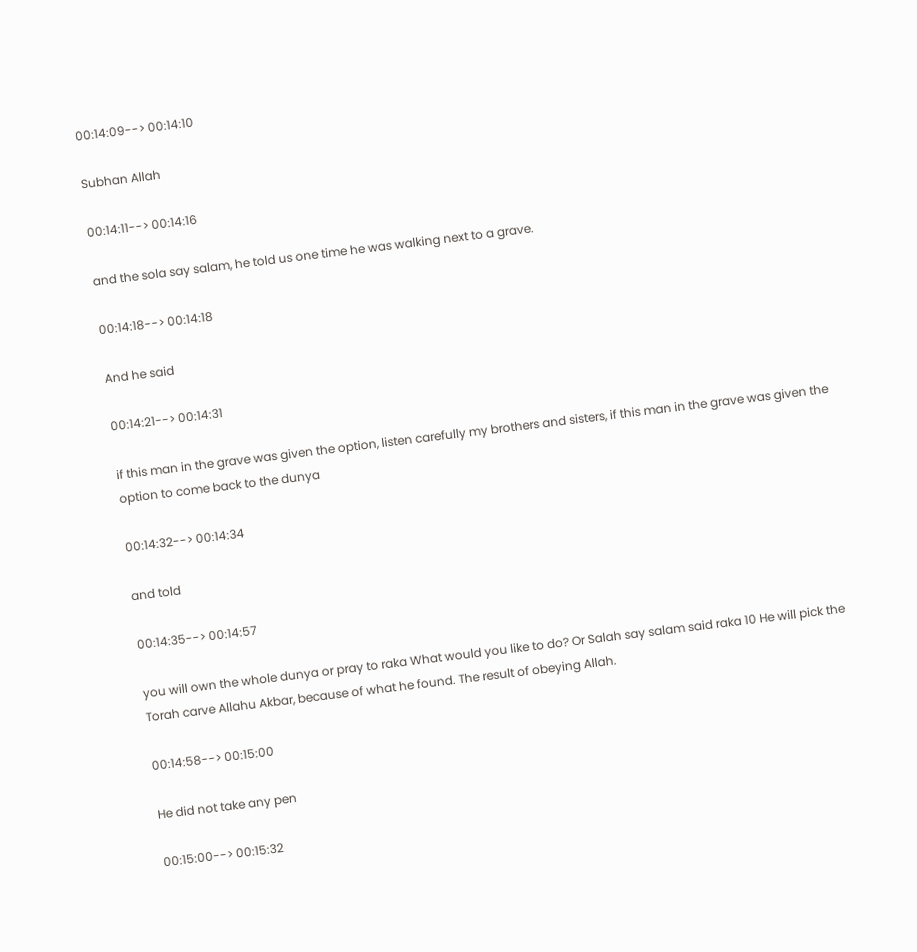00:14:09--> 00:14:10

Subhan Allah

00:14:11--> 00:14:16

and the sola say salam, he told us one time he was walking next to a grave.

00:14:18--> 00:14:18

And he said

00:14:21--> 00:14:31

if this man in the grave was given the option, listen carefully my brothers and sisters, if this man in the grave was given the option to come back to the dunya

00:14:32--> 00:14:34

and told

00:14:35--> 00:14:57

you will own the whole dunya or pray to raka What would you like to do? Or Salah say salam said raka 10 He will pick the Torah carve Allahu Akbar, because of what he found. The result of obeying Allah.

00:14:58--> 00:15:00

He did not take any pen

00:15:00--> 00:15:32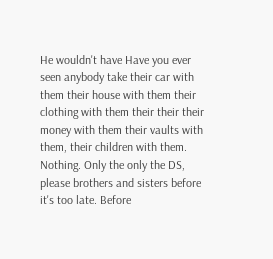He wouldn't have Have you ever seen anybody take their car with them their house with them their clothing with them their their their money with them their vaults with them, their children with them. Nothing. Only the only the DS, please brothers and sisters before it's too late. Before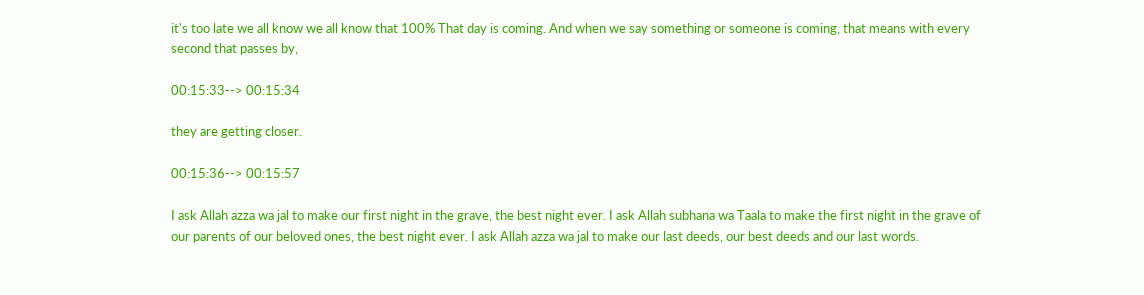it's too late we all know we all know that 100% That day is coming. And when we say something or someone is coming, that means with every second that passes by,

00:15:33--> 00:15:34

they are getting closer.

00:15:36--> 00:15:57

I ask Allah azza wa jal to make our first night in the grave, the best night ever. I ask Allah subhana wa Taala to make the first night in the grave of our parents of our beloved ones, the best night ever. I ask Allah azza wa jal to make our last deeds, our best deeds and our last words.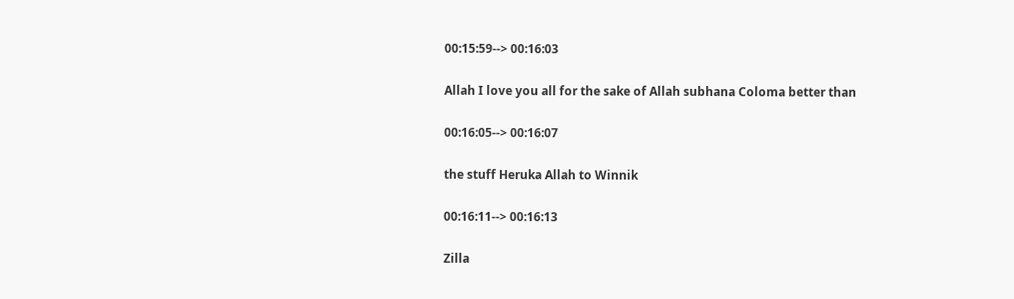00:15:59--> 00:16:03

Allah I love you all for the sake of Allah subhana Coloma better than

00:16:05--> 00:16:07

the stuff Heruka Allah to Winnik

00:16:11--> 00:16:13

Zilla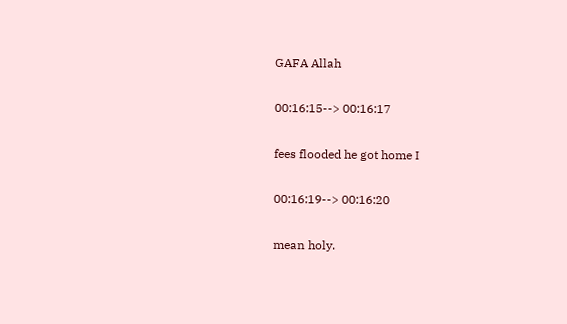GAFA Allah

00:16:15--> 00:16:17

fees flooded he got home I

00:16:19--> 00:16:20

mean holy.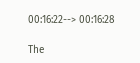00:16:22--> 00:16:28

The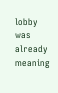lobby was already meaning